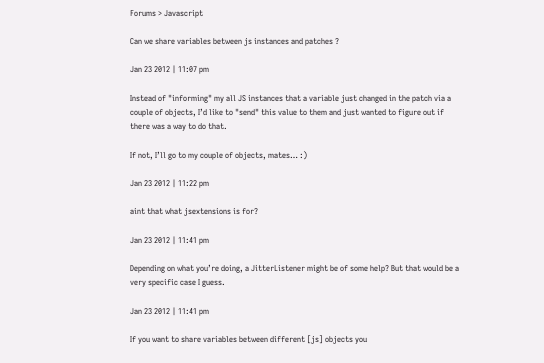Forums > Javascript

Can we share variables between js instances and patches ?

Jan 23 2012 | 11:07 pm

Instead of "informing" my all JS instances that a variable just changed in the patch via a couple of objects, I’d like to "send" this value to them and just wanted to figure out if there was a way to do that.

If not, I’ll go to my couple of objects, mates… :)

Jan 23 2012 | 11:22 pm

aint that what jsextensions is for?

Jan 23 2012 | 11:41 pm

Depending on what you’re doing, a JitterListener might be of some help? But that would be a very specific case I guess.

Jan 23 2012 | 11:41 pm

If you want to share variables between different [js] objects you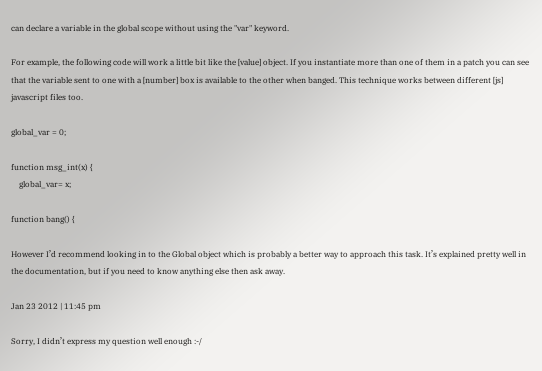can declare a variable in the global scope without using the "var" keyword.

For example, the following code will work a little bit like the [value] object. If you instantiate more than one of them in a patch you can see that the variable sent to one with a [number] box is available to the other when banged. This technique works between different [js] javascript files too.

global_var = 0;

function msg_int(x) {
    global_var= x;

function bang() {

However I’d recommend looking in to the Global object which is probably a better way to approach this task. It’s explained pretty well in the documentation, but if you need to know anything else then ask away.

Jan 23 2012 | 11:45 pm

Sorry, I didn’t express my question well enough :-/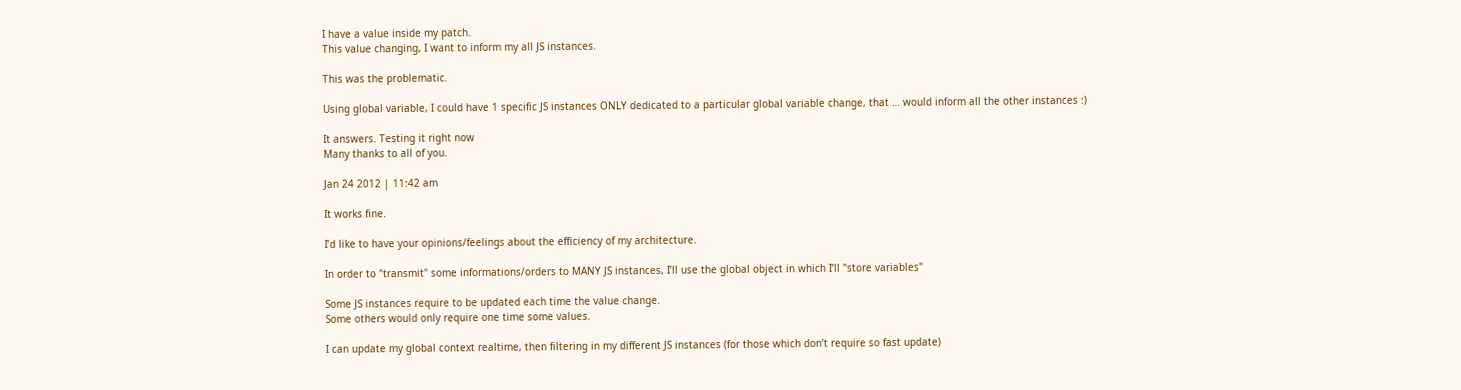I have a value inside my patch.
This value changing, I want to inform my all JS instances.

This was the problematic.

Using global variable, I could have 1 specific JS instances ONLY dedicated to a particular global variable change, that … would inform all the other instances :)

It answers. Testing it right now
Many thanks to all of you.

Jan 24 2012 | 11:42 am

It works fine.

I’d like to have your opinions/feelings about the efficiency of my architecture.

In order to "transmit" some informations/orders to MANY JS instances, I’ll use the global object in which I’ll "store variables"

Some JS instances require to be updated each time the value change.
Some others would only require one time some values.

I can update my global context realtime, then filtering in my different JS instances (for those which don’t require so fast update)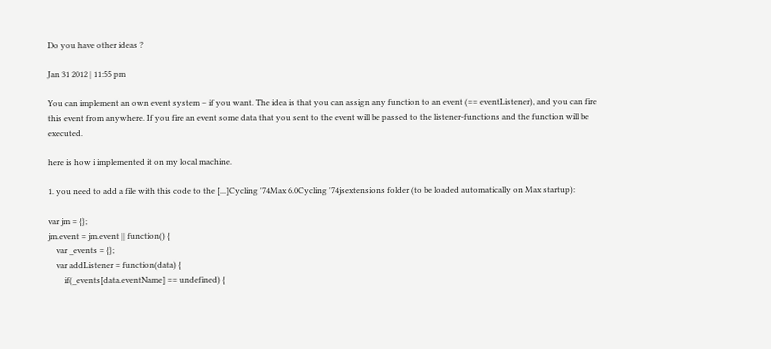Do you have other ideas ?

Jan 31 2012 | 11:55 pm

You can implement an own event system – if you want. The idea is that you can assign any function to an event (== eventListener), and you can fire this event from anywhere. If you fire an event some data that you sent to the event will be passed to the listener-functions and the function will be executed.

here is how i implemented it on my local machine.

1. you need to add a file with this code to the [...]Cycling '74Max 6.0Cycling '74jsextensions folder (to be loaded automatically on Max startup):

var jm = {};
jm.event = jm.event || function() {
    var _events = {};
    var addListener = function(data) {
        if(_events[data.eventName] == undefined) {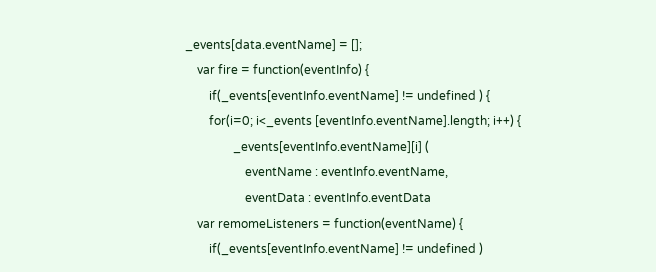_events[data.eventName] = [];
    var fire = function(eventInfo) {
        if(_events[eventInfo.eventName] != undefined ) {
        for(i=0; i<_events [eventInfo.eventName].length; i++) {
                _events[eventInfo.eventName][i] (
                    eventName : eventInfo.eventName,
                    eventData : eventInfo.eventData
    var remomeListeners = function(eventName) {
        if(_events[eventInfo.eventName] != undefined )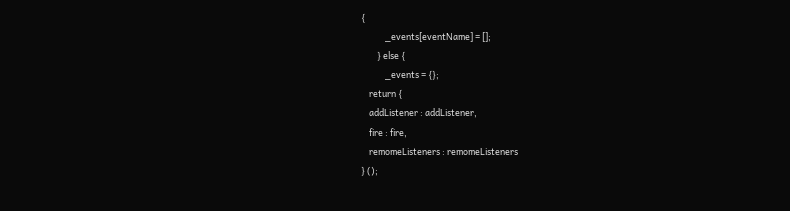{
            _events[eventName] = [];
        } else {
            _events = {};
    return {
    addListener : addListener,
    fire : fire,
    remomeListeners : remomeListeners
} ();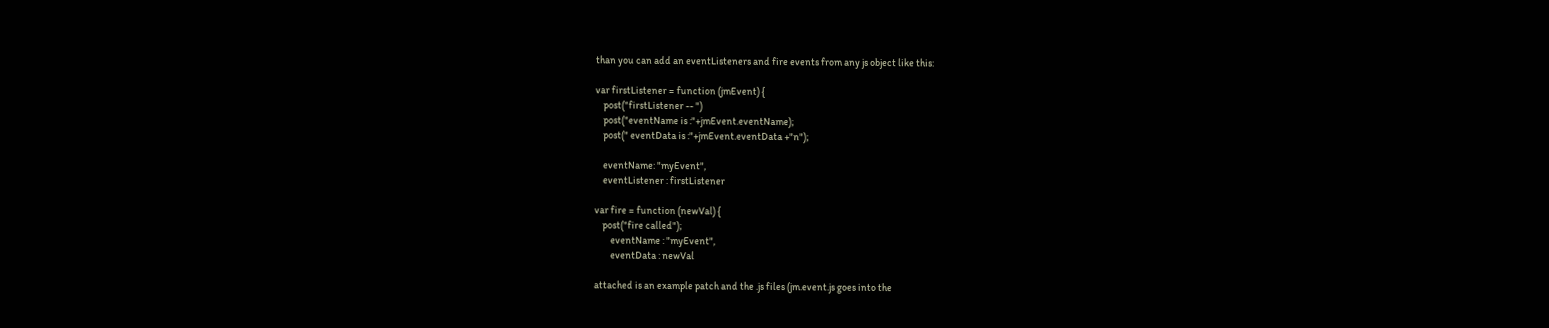than you can add an eventListeners and fire events from any js object like this:

var firstListener = function (jmEvent) {
    post("firstListener -- ")
    post("eventName is :"+jmEvent.eventName);
    post(" eventData is :"+jmEvent.eventData +"n");

    eventName: "myEvent",
    eventListener : firstListener

var fire = function (newVal) {
    post("fire called");
        eventName : "myEvent",
        eventData : newVal

attached is an example patch and the .js files (jm.event.js goes into the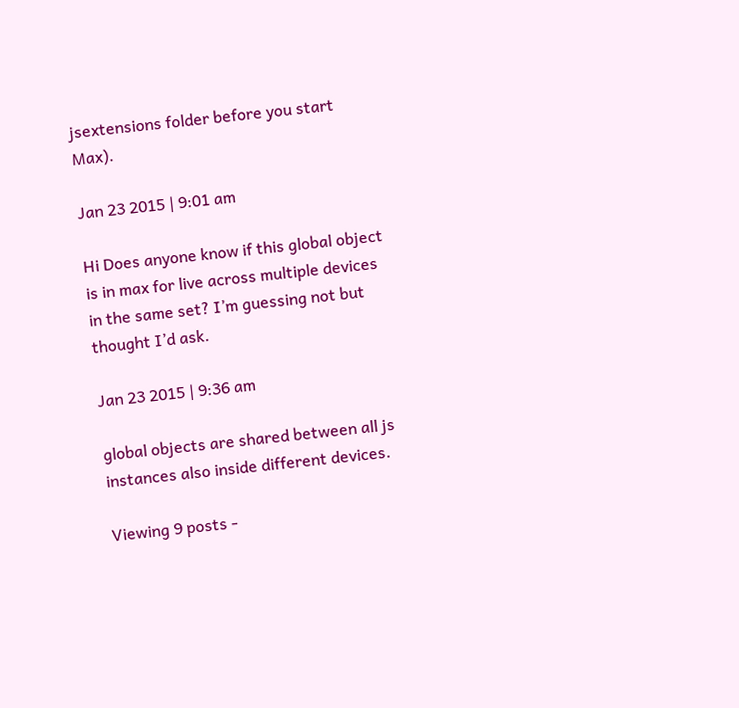jsextensions folder before you start Max).

Jan 23 2015 | 9:01 am

Hi Does anyone know if this global object is in max for live across multiple devices in the same set? I’m guessing not but thought I’d ask.

Jan 23 2015 | 9:36 am

global objects are shared between all js instances also inside different devices.

Viewing 9 posts -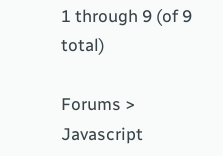1 through 9 (of 9 total)

Forums > Javascript